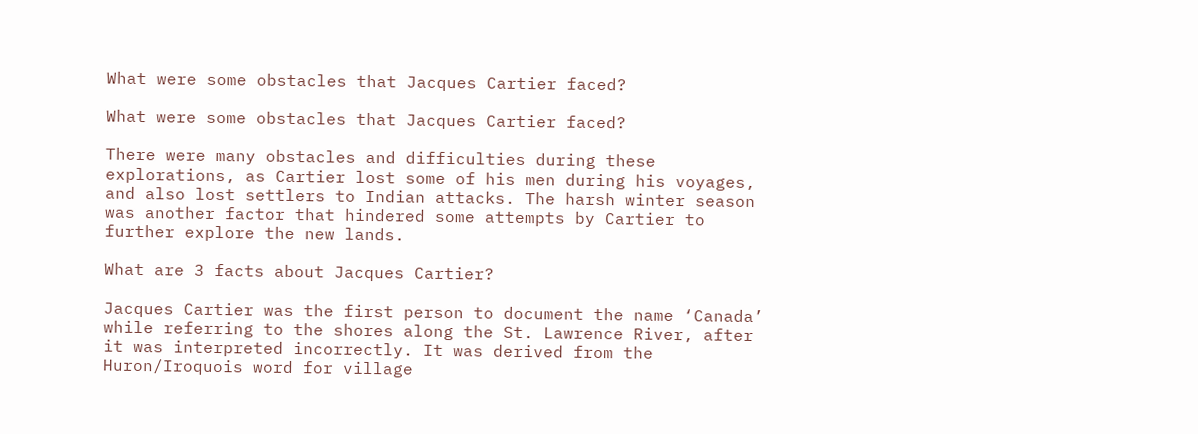What were some obstacles that Jacques Cartier faced?

What were some obstacles that Jacques Cartier faced?

There were many obstacles and difficulties during these explorations, as Cartier lost some of his men during his voyages, and also lost settlers to Indian attacks. The harsh winter season was another factor that hindered some attempts by Cartier to further explore the new lands.

What are 3 facts about Jacques Cartier?

Jacques Cartier was the first person to document the name ‘Canada’ while referring to the shores along the St. Lawrence River, after it was interpreted incorrectly. It was derived from the Huron/Iroquois word for village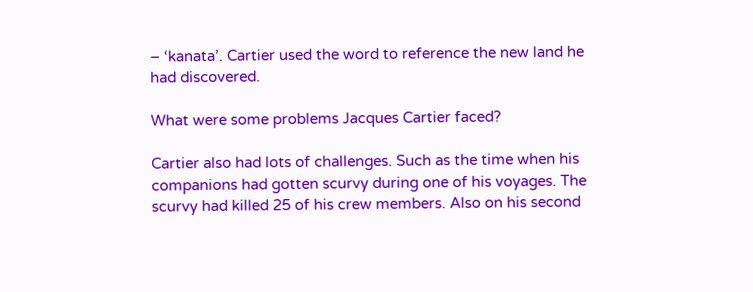– ‘kanata’. Cartier used the word to reference the new land he had discovered.

What were some problems Jacques Cartier faced?

Cartier also had lots of challenges. Such as the time when his companions had gotten scurvy during one of his voyages. The scurvy had killed 25 of his crew members. Also on his second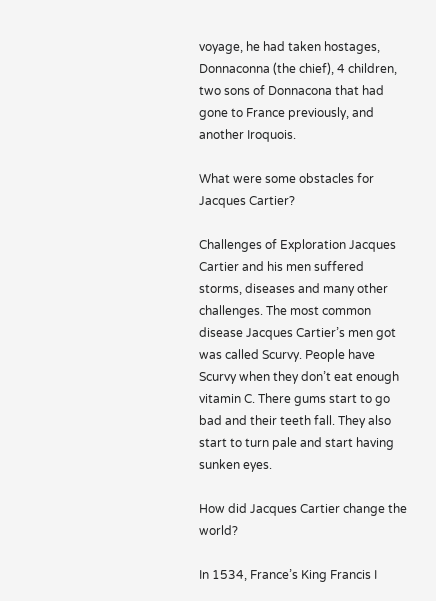voyage, he had taken hostages, Donnaconna (the chief), 4 children, two sons of Donnacona that had gone to France previously, and another Iroquois.

What were some obstacles for Jacques Cartier?

Challenges of Exploration Jacques Cartier and his men suffered storms, diseases and many other challenges. The most common disease Jacques Cartier’s men got was called Scurvy. People have Scurvy when they don’t eat enough vitamin C. There gums start to go bad and their teeth fall. They also start to turn pale and start having sunken eyes.

How did Jacques Cartier change the world?

In 1534, France’s King Francis I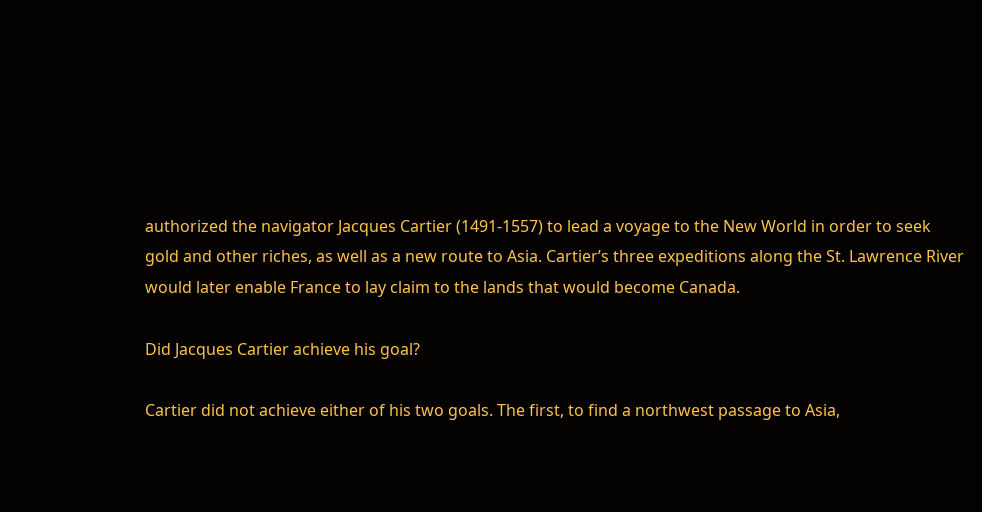authorized the navigator Jacques Cartier (1491-1557) to lead a voyage to the New World in order to seek gold and other riches, as well as a new route to Asia. Cartier’s three expeditions along the St. Lawrence River would later enable France to lay claim to the lands that would become Canada.

Did Jacques Cartier achieve his goal?

Cartier did not achieve either of his two goals. The first, to find a northwest passage to Asia,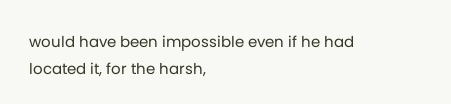would have been impossible even if he had located it, for the harsh,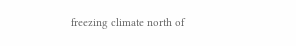freezing climate north of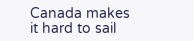Canada makes it hard to sail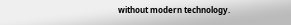without modern technology.